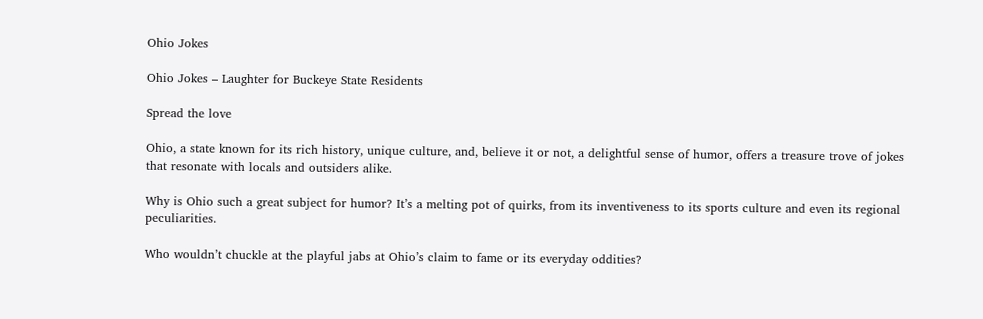Ohio Jokes

Ohio Jokes – Laughter for Buckeye State Residents

Spread the love

Ohio, a state known for its rich history, unique culture, and, believe it or not, a delightful sense of humor, offers a treasure trove of jokes that resonate with locals and outsiders alike.

Why is Ohio such a great subject for humor? It’s a melting pot of quirks, from its inventiveness to its sports culture and even its regional peculiarities.

Who wouldn’t chuckle at the playful jabs at Ohio’s claim to fame or its everyday oddities?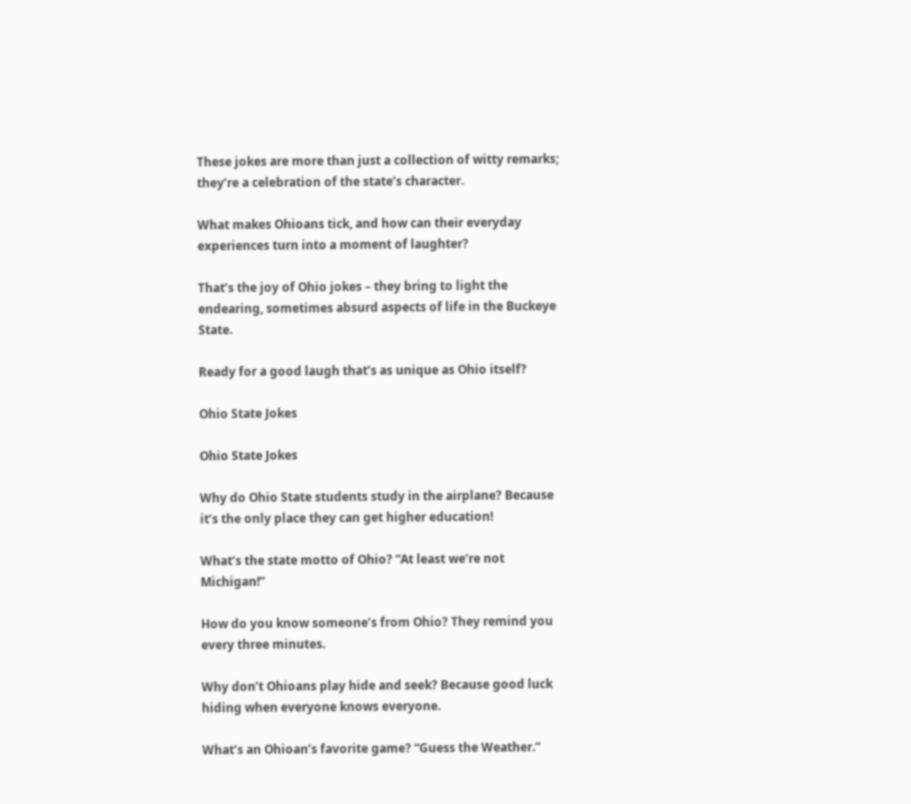These jokes are more than just a collection of witty remarks; they’re a celebration of the state’s character.

What makes Ohioans tick, and how can their everyday experiences turn into a moment of laughter?

That’s the joy of Ohio jokes – they bring to light the endearing, sometimes absurd aspects of life in the Buckeye State.

Ready for a good laugh that’s as unique as Ohio itself?

Ohio State Jokes

Ohio State Jokes

Why do Ohio State students study in the airplane? Because it’s the only place they can get higher education!

What’s the state motto of Ohio? “At least we’re not Michigan!”

How do you know someone’s from Ohio? They remind you every three minutes.

Why don’t Ohioans play hide and seek? Because good luck hiding when everyone knows everyone.

What’s an Ohioan’s favorite game? “Guess the Weather.”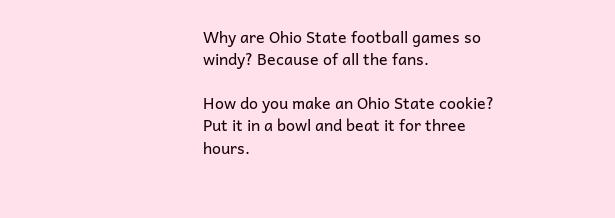Why are Ohio State football games so windy? Because of all the fans.

How do you make an Ohio State cookie? Put it in a bowl and beat it for three hours.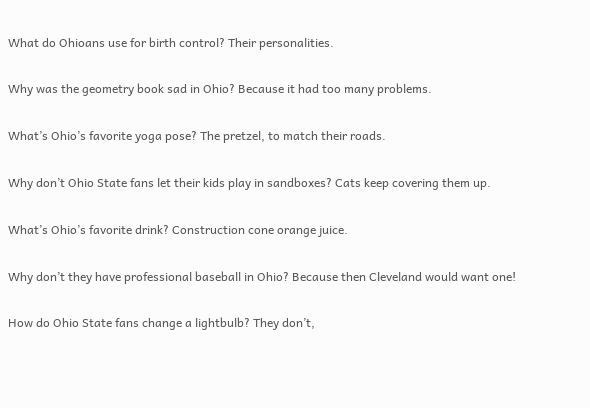What do Ohioans use for birth control? Their personalities.

Why was the geometry book sad in Ohio? Because it had too many problems.

What’s Ohio’s favorite yoga pose? The pretzel, to match their roads.

Why don’t Ohio State fans let their kids play in sandboxes? Cats keep covering them up.

What’s Ohio’s favorite drink? Construction cone orange juice.

Why don’t they have professional baseball in Ohio? Because then Cleveland would want one!

How do Ohio State fans change a lightbulb? They don’t,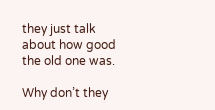they just talk about how good the old one was.

Why don’t they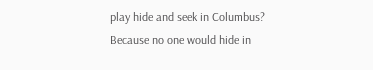play hide and seek in Columbus? Because no one would hide in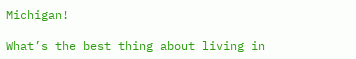Michigan!

What’s the best thing about living in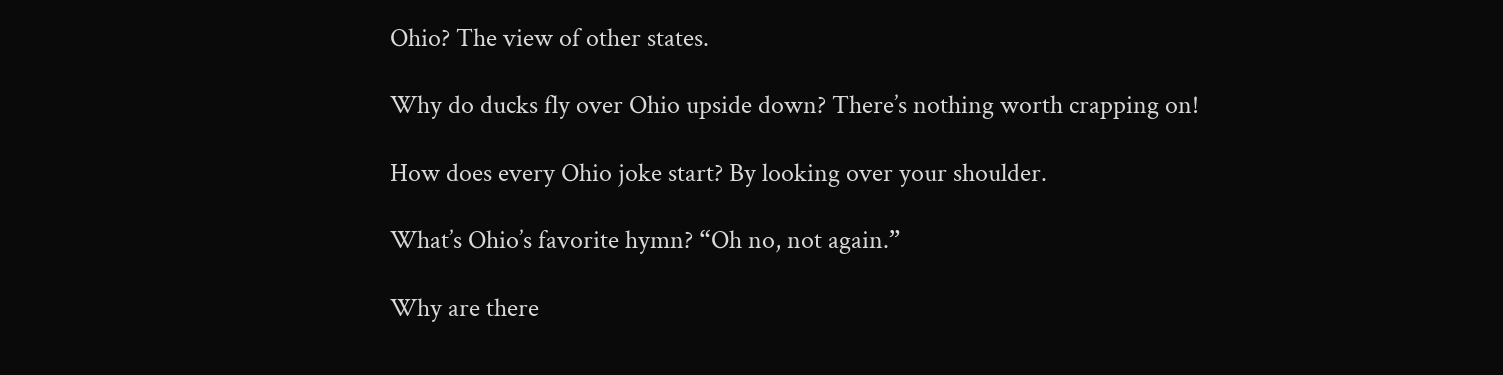Ohio? The view of other states.

Why do ducks fly over Ohio upside down? There’s nothing worth crapping on!

How does every Ohio joke start? By looking over your shoulder.

What’s Ohio’s favorite hymn? “Oh no, not again.”

Why are there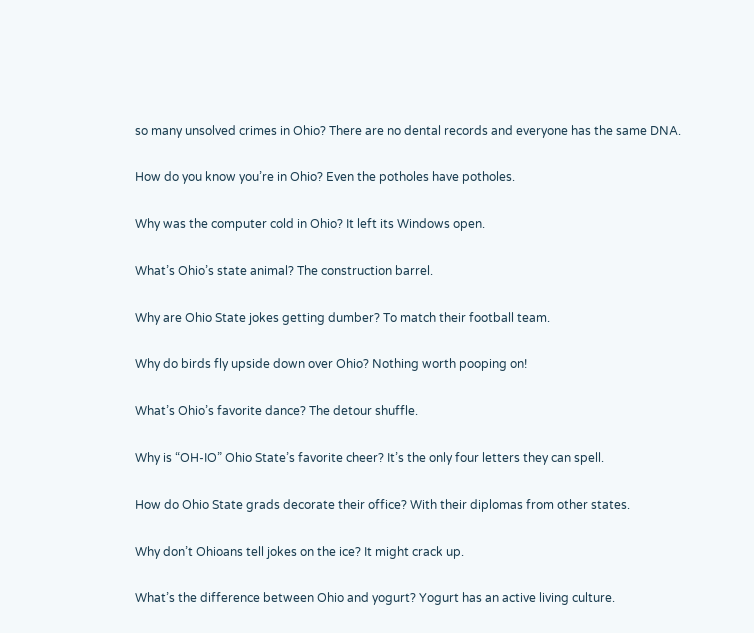so many unsolved crimes in Ohio? There are no dental records and everyone has the same DNA.

How do you know you’re in Ohio? Even the potholes have potholes.

Why was the computer cold in Ohio? It left its Windows open.

What’s Ohio’s state animal? The construction barrel.

Why are Ohio State jokes getting dumber? To match their football team.

Why do birds fly upside down over Ohio? Nothing worth pooping on!

What’s Ohio’s favorite dance? The detour shuffle.

Why is “OH-IO” Ohio State’s favorite cheer? It’s the only four letters they can spell.

How do Ohio State grads decorate their office? With their diplomas from other states.

Why don’t Ohioans tell jokes on the ice? It might crack up.

What’s the difference between Ohio and yogurt? Yogurt has an active living culture.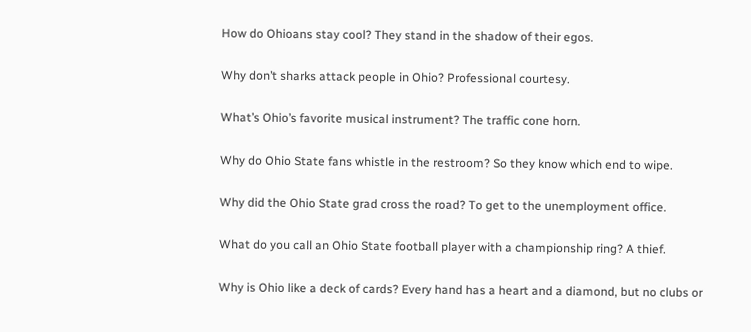How do Ohioans stay cool? They stand in the shadow of their egos.

Why don’t sharks attack people in Ohio? Professional courtesy.

What’s Ohio’s favorite musical instrument? The traffic cone horn.

Why do Ohio State fans whistle in the restroom? So they know which end to wipe.

Why did the Ohio State grad cross the road? To get to the unemployment office.

What do you call an Ohio State football player with a championship ring? A thief.

Why is Ohio like a deck of cards? Every hand has a heart and a diamond, but no clubs or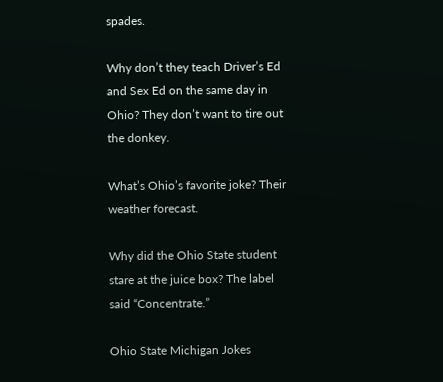spades.

Why don’t they teach Driver’s Ed and Sex Ed on the same day in Ohio? They don’t want to tire out the donkey.

What’s Ohio’s favorite joke? Their weather forecast.

Why did the Ohio State student stare at the juice box? The label said “Concentrate.”

Ohio State Michigan Jokes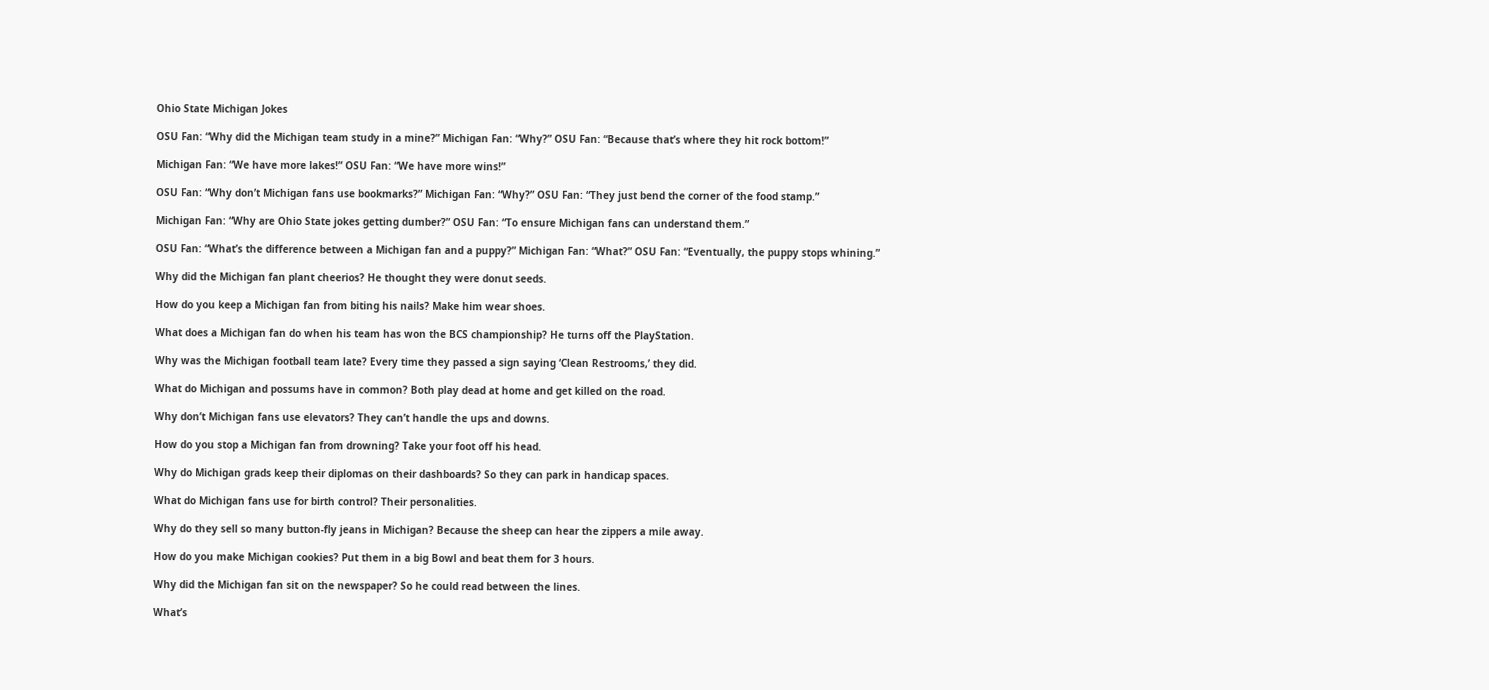Ohio State Michigan Jokes

OSU Fan: “Why did the Michigan team study in a mine?” Michigan Fan: “Why?” OSU Fan: “Because that’s where they hit rock bottom!”

Michigan Fan: “We have more lakes!” OSU Fan: “We have more wins!”

OSU Fan: “Why don’t Michigan fans use bookmarks?” Michigan Fan: “Why?” OSU Fan: “They just bend the corner of the food stamp.”

Michigan Fan: “Why are Ohio State jokes getting dumber?” OSU Fan: “To ensure Michigan fans can understand them.”

OSU Fan: “What’s the difference between a Michigan fan and a puppy?” Michigan Fan: “What?” OSU Fan: “Eventually, the puppy stops whining.”

Why did the Michigan fan plant cheerios? He thought they were donut seeds.

How do you keep a Michigan fan from biting his nails? Make him wear shoes.

What does a Michigan fan do when his team has won the BCS championship? He turns off the PlayStation.

Why was the Michigan football team late? Every time they passed a sign saying ‘Clean Restrooms,’ they did.

What do Michigan and possums have in common? Both play dead at home and get killed on the road.

Why don’t Michigan fans use elevators? They can’t handle the ups and downs.

How do you stop a Michigan fan from drowning? Take your foot off his head.

Why do Michigan grads keep their diplomas on their dashboards? So they can park in handicap spaces.

What do Michigan fans use for birth control? Their personalities.

Why do they sell so many button-fly jeans in Michigan? Because the sheep can hear the zippers a mile away.

How do you make Michigan cookies? Put them in a big Bowl and beat them for 3 hours.

Why did the Michigan fan sit on the newspaper? So he could read between the lines.

What’s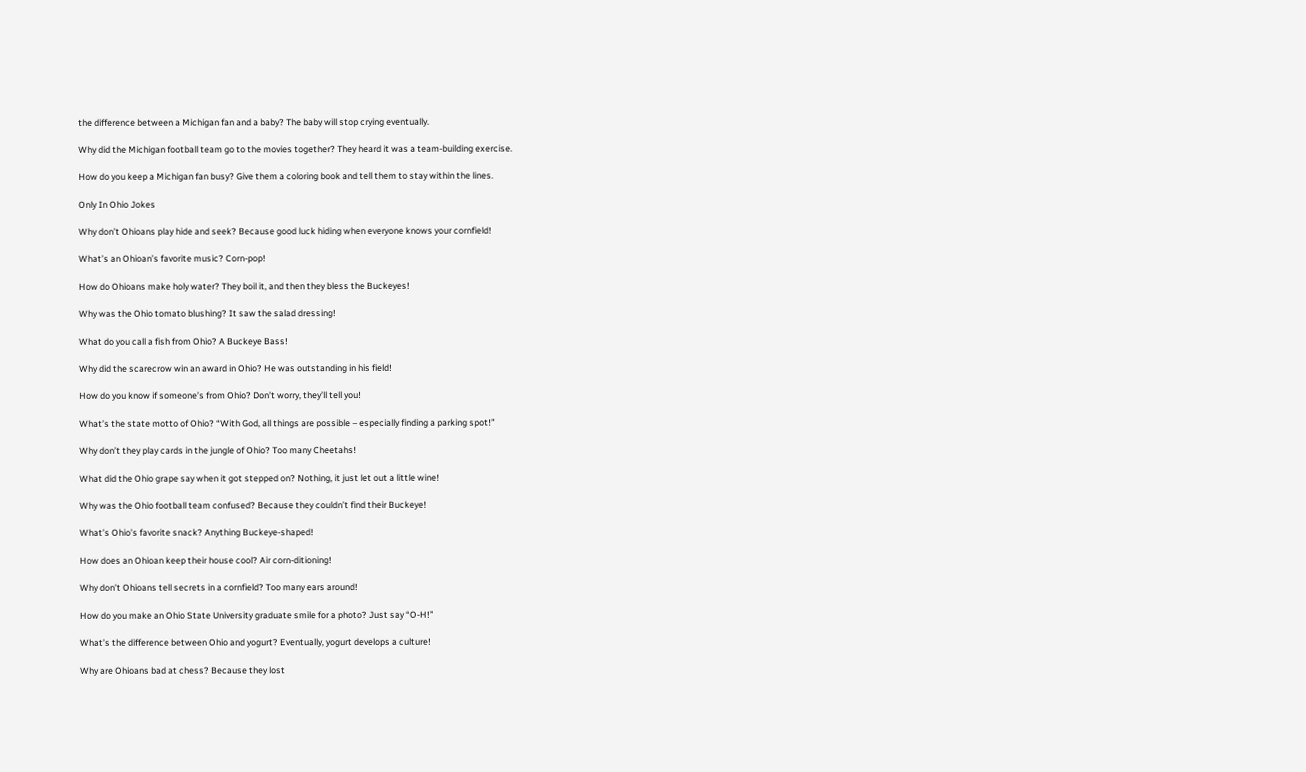the difference between a Michigan fan and a baby? The baby will stop crying eventually.

Why did the Michigan football team go to the movies together? They heard it was a team-building exercise.

How do you keep a Michigan fan busy? Give them a coloring book and tell them to stay within the lines.

Only In Ohio Jokes

Why don’t Ohioans play hide and seek? Because good luck hiding when everyone knows your cornfield!

What’s an Ohioan’s favorite music? Corn-pop!

How do Ohioans make holy water? They boil it, and then they bless the Buckeyes!

Why was the Ohio tomato blushing? It saw the salad dressing!

What do you call a fish from Ohio? A Buckeye Bass!

Why did the scarecrow win an award in Ohio? He was outstanding in his field!

How do you know if someone’s from Ohio? Don’t worry, they’ll tell you!

What’s the state motto of Ohio? “With God, all things are possible – especially finding a parking spot!”

Why don’t they play cards in the jungle of Ohio? Too many Cheetahs!

What did the Ohio grape say when it got stepped on? Nothing, it just let out a little wine!

Why was the Ohio football team confused? Because they couldn’t find their Buckeye!

What’s Ohio’s favorite snack? Anything Buckeye-shaped!

How does an Ohioan keep their house cool? Air corn-ditioning!

Why don’t Ohioans tell secrets in a cornfield? Too many ears around!

How do you make an Ohio State University graduate smile for a photo? Just say “O-H!”

What’s the difference between Ohio and yogurt? Eventually, yogurt develops a culture!

Why are Ohioans bad at chess? Because they lost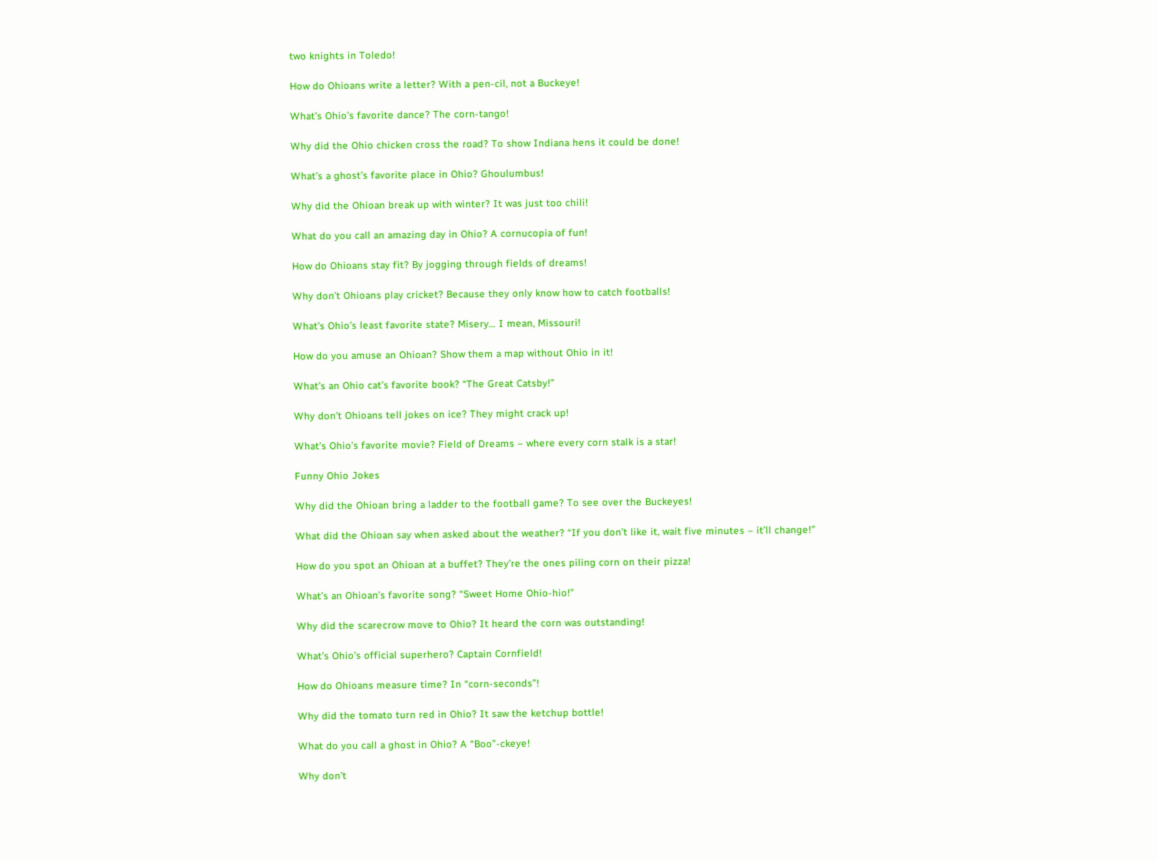two knights in Toledo!

How do Ohioans write a letter? With a pen-cil, not a Buckeye!

What’s Ohio’s favorite dance? The corn-tango!

Why did the Ohio chicken cross the road? To show Indiana hens it could be done!

What’s a ghost’s favorite place in Ohio? Ghoulumbus!

Why did the Ohioan break up with winter? It was just too chili!

What do you call an amazing day in Ohio? A cornucopia of fun!

How do Ohioans stay fit? By jogging through fields of dreams!

Why don’t Ohioans play cricket? Because they only know how to catch footballs!

What’s Ohio’s least favorite state? Misery… I mean, Missouri!

How do you amuse an Ohioan? Show them a map without Ohio in it!

What’s an Ohio cat’s favorite book? “The Great Catsby!”

Why don’t Ohioans tell jokes on ice? They might crack up!

What’s Ohio’s favorite movie? Field of Dreams – where every corn stalk is a star!

Funny Ohio Jokes

Why did the Ohioan bring a ladder to the football game? To see over the Buckeyes!

What did the Ohioan say when asked about the weather? “If you don’t like it, wait five minutes – it’ll change!”

How do you spot an Ohioan at a buffet? They’re the ones piling corn on their pizza!

What’s an Ohioan’s favorite song? “Sweet Home Ohio-hio!”

Why did the scarecrow move to Ohio? It heard the corn was outstanding!

What’s Ohio’s official superhero? Captain Cornfield!

How do Ohioans measure time? In “corn-seconds”!

Why did the tomato turn red in Ohio? It saw the ketchup bottle!

What do you call a ghost in Ohio? A “Boo”-ckeye!

Why don’t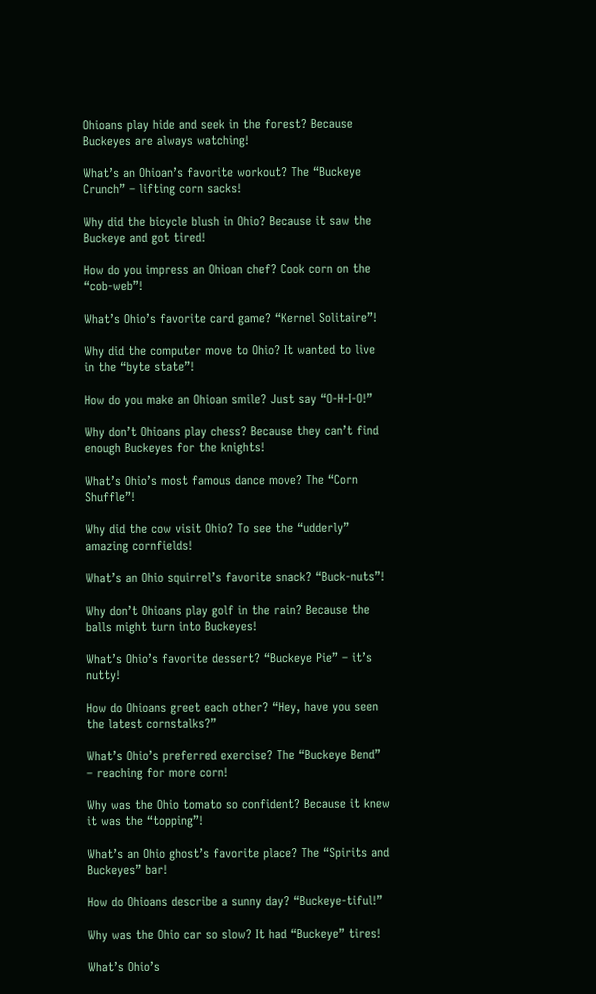Ohioans play hide and seek in the forest? Because Buckeyes are always watching!

What’s an Ohioan’s favorite workout? The “Buckeye Crunch” – lifting corn sacks!

Why did the bicycle blush in Ohio? Because it saw the Buckeye and got tired!

How do you impress an Ohioan chef? Cook corn on the “cob-web”!

What’s Ohio’s favorite card game? “Kernel Solitaire”!

Why did the computer move to Ohio? It wanted to live in the “byte state”!

How do you make an Ohioan smile? Just say “O-H-I-O!”

Why don’t Ohioans play chess? Because they can’t find enough Buckeyes for the knights!

What’s Ohio’s most famous dance move? The “Corn Shuffle”!

Why did the cow visit Ohio? To see the “udderly” amazing cornfields!

What’s an Ohio squirrel’s favorite snack? “Buck-nuts”!

Why don’t Ohioans play golf in the rain? Because the balls might turn into Buckeyes!

What’s Ohio’s favorite dessert? “Buckeye Pie” – it’s nutty!

How do Ohioans greet each other? “Hey, have you seen the latest cornstalks?”

What’s Ohio’s preferred exercise? The “Buckeye Bend” – reaching for more corn!

Why was the Ohio tomato so confident? Because it knew it was the “topping”!

What’s an Ohio ghost’s favorite place? The “Spirits and Buckeyes” bar!

How do Ohioans describe a sunny day? “Buckeye-tiful!”

Why was the Ohio car so slow? It had “Buckeye” tires!

What’s Ohio’s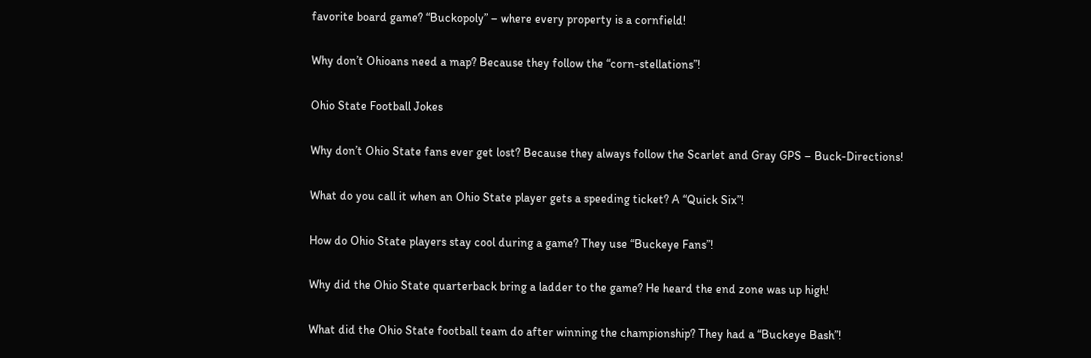favorite board game? “Buckopoly” – where every property is a cornfield!

Why don’t Ohioans need a map? Because they follow the “corn-stellations”!

Ohio State Football Jokes

Why don’t Ohio State fans ever get lost? Because they always follow the Scarlet and Gray GPS – Buck-Directions!

What do you call it when an Ohio State player gets a speeding ticket? A “Quick Six”!

How do Ohio State players stay cool during a game? They use “Buckeye Fans”!

Why did the Ohio State quarterback bring a ladder to the game? He heard the end zone was up high!

What did the Ohio State football team do after winning the championship? They had a “Buckeye Bash”!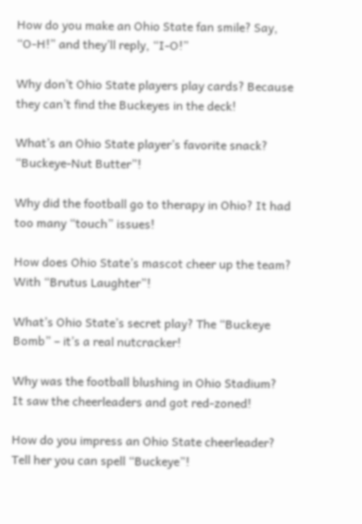How do you make an Ohio State fan smile? Say, “O-H!” and they’ll reply, “I-O!”

Why don’t Ohio State players play cards? Because they can’t find the Buckeyes in the deck!

What’s an Ohio State player’s favorite snack? “Buckeye-Nut Butter”!

Why did the football go to therapy in Ohio? It had too many “touch” issues!

How does Ohio State’s mascot cheer up the team? With “Brutus Laughter”!

What’s Ohio State’s secret play? The “Buckeye Bomb” – it’s a real nutcracker!

Why was the football blushing in Ohio Stadium? It saw the cheerleaders and got red-zoned!

How do you impress an Ohio State cheerleader? Tell her you can spell “Buckeye”!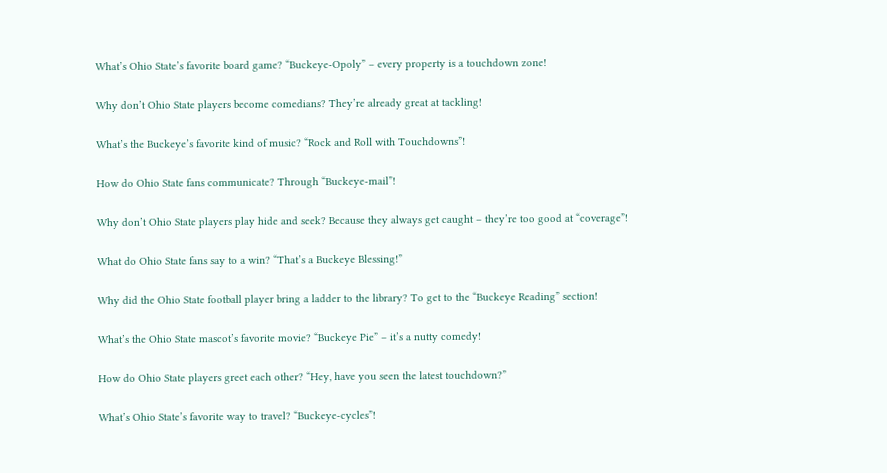What’s Ohio State’s favorite board game? “Buckeye-Opoly” – every property is a touchdown zone!

Why don’t Ohio State players become comedians? They’re already great at tackling!

What’s the Buckeye’s favorite kind of music? “Rock and Roll with Touchdowns”!

How do Ohio State fans communicate? Through “Buckeye-mail”!

Why don’t Ohio State players play hide and seek? Because they always get caught – they’re too good at “coverage”!

What do Ohio State fans say to a win? “That’s a Buckeye Blessing!”

Why did the Ohio State football player bring a ladder to the library? To get to the “Buckeye Reading” section!

What’s the Ohio State mascot’s favorite movie? “Buckeye Pie” – it’s a nutty comedy!

How do Ohio State players greet each other? “Hey, have you seen the latest touchdown?”

What’s Ohio State’s favorite way to travel? “Buckeye-cycles”!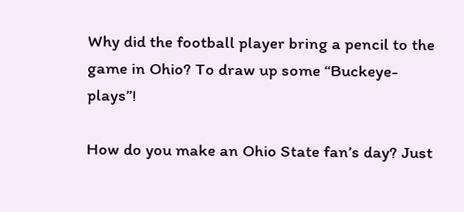Why did the football player bring a pencil to the game in Ohio? To draw up some “Buckeye-plays”!

How do you make an Ohio State fan’s day? Just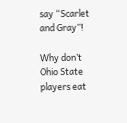say “Scarlet and Gray”!

Why don’t Ohio State players eat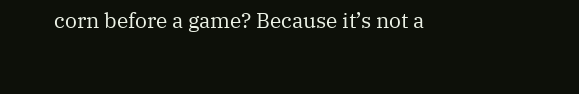corn before a game? Because it’s not a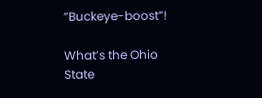“Buckeye-boost”!

What’s the Ohio State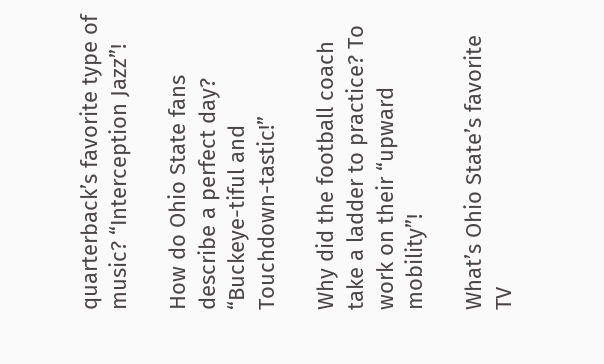quarterback’s favorite type of music? “Interception Jazz”!

How do Ohio State fans describe a perfect day? “Buckeye-tiful and Touchdown-tastic!”

Why did the football coach take a ladder to practice? To work on their “upward mobility”!

What’s Ohio State’s favorite TV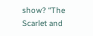show? “The Scarlet and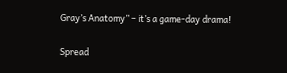Gray’s Anatomy” – it’s a game-day drama!

Spread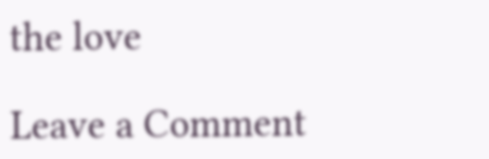the love

Leave a Comment